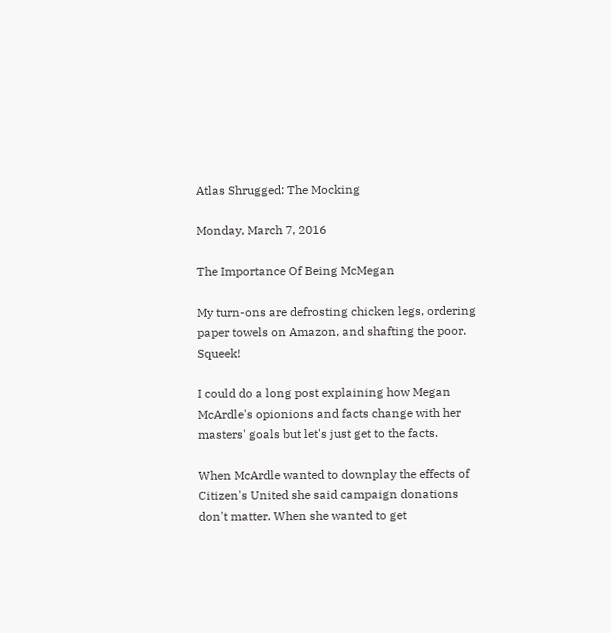Atlas Shrugged: The Mocking

Monday, March 7, 2016

The Importance Of Being McMegan

My turn-ons are defrosting chicken legs, ordering paper towels on Amazon, and shafting the poor. Squeek!

I could do a long post explaining how Megan McArdle's opionions and facts change with her masters' goals but let's just get to the facts.

When McArdle wanted to downplay the effects of Citizen's United she said campaign donations don't matter. When she wanted to get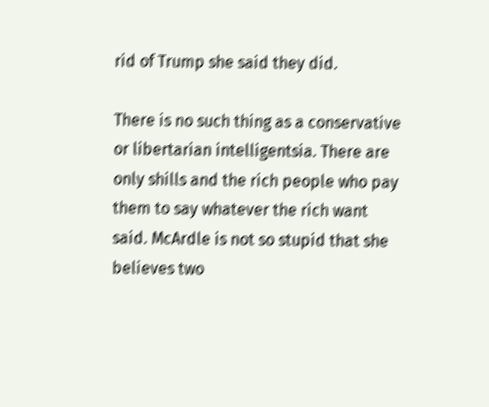rid of Trump she said they did.

There is no such thing as a conservative or libertarian intelligentsia. There are only shills and the rich people who pay them to say whatever the rich want said. McArdle is not so stupid that she believes two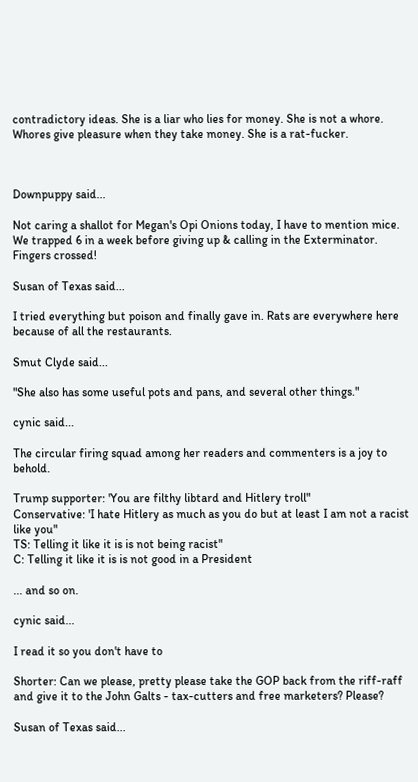contradictory ideas. She is a liar who lies for money. She is not a whore. Whores give pleasure when they take money. She is a rat-fucker.



Downpuppy said...

Not caring a shallot for Megan's Opi Onions today, I have to mention mice.
We trapped 6 in a week before giving up & calling in the Exterminator.
Fingers crossed!

Susan of Texas said...

I tried everything but poison and finally gave in. Rats are everywhere here because of all the restaurants.

Smut Clyde said...

"She also has some useful pots and pans, and several other things."

cynic said...

The circular firing squad among her readers and commenters is a joy to behold.

Trump supporter: 'You are filthy libtard and Hitlery troll"
Conservative: 'I hate Hitlery as much as you do but at least I am not a racist like you"
TS: Telling it like it is is not being racist"
C: Telling it like it is is not good in a President

... and so on.

cynic said...

I read it so you don't have to

Shorter: Can we please, pretty please take the GOP back from the riff-raff and give it to the John Galts - tax-cutters and free marketers? Please?

Susan of Texas said...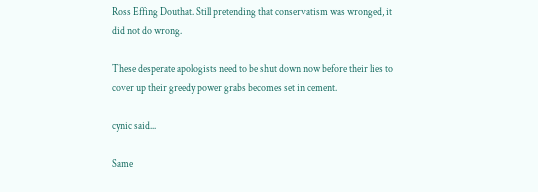Ross Effing Douthat. Still pretending that conservatism was wronged, it did not do wrong.

These desperate apologists need to be shut down now before their lies to cover up their greedy power grabs becomes set in cement.

cynic said...

Same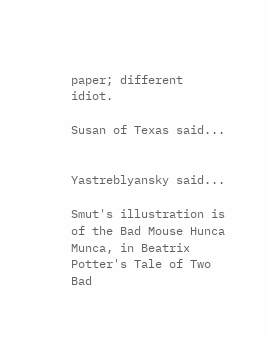paper; different idiot.

Susan of Texas said...


Yastreblyansky said...

Smut's illustration is of the Bad Mouse Hunca Munca, in Beatrix Potter's Tale of Two Bad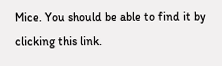Mice. You should be able to find it by clicking this link.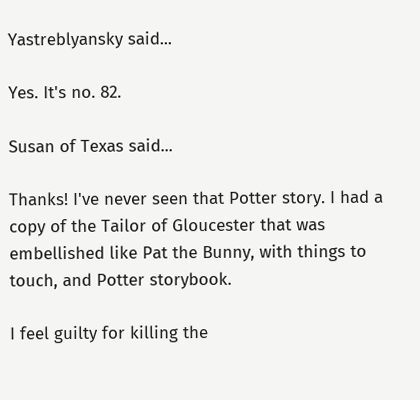Yastreblyansky said...

Yes. It's no. 82.

Susan of Texas said...

Thanks! I've never seen that Potter story. I had a copy of the Tailor of Gloucester that was embellished like Pat the Bunny, with things to touch, and Potter storybook.

I feel guilty for killing the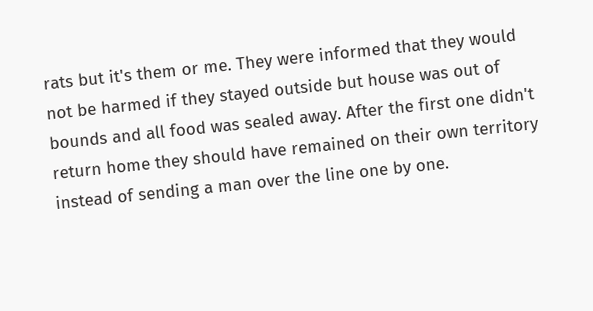rats but it's them or me. They were informed that they would not be harmed if they stayed outside but house was out of bounds and all food was sealed away. After the first one didn't return home they should have remained on their own territory instead of sending a man over the line one by one.